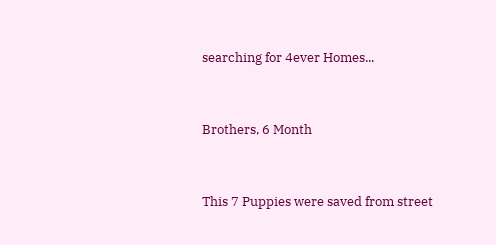searching for 4ever Homes...


Brothers, 6 Month


This 7 Puppies were saved from street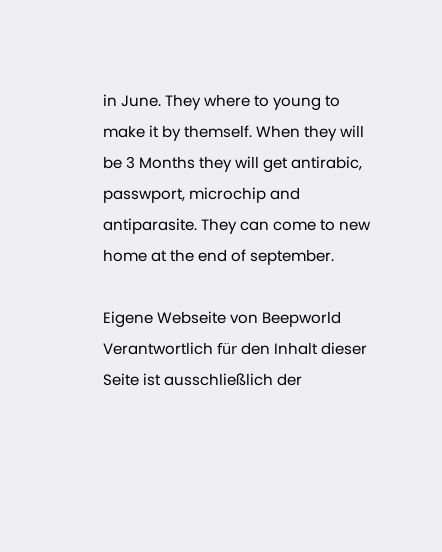in June. They where to young to make it by themself. When they will be 3 Months they will get antirabic, passwport, microchip and antiparasite. They can come to new home at the end of september.

Eigene Webseite von Beepworld
Verantwortlich für den Inhalt dieser Seite ist ausschließlich der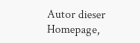Autor dieser Homepage,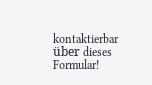kontaktierbar über dieses Formular!